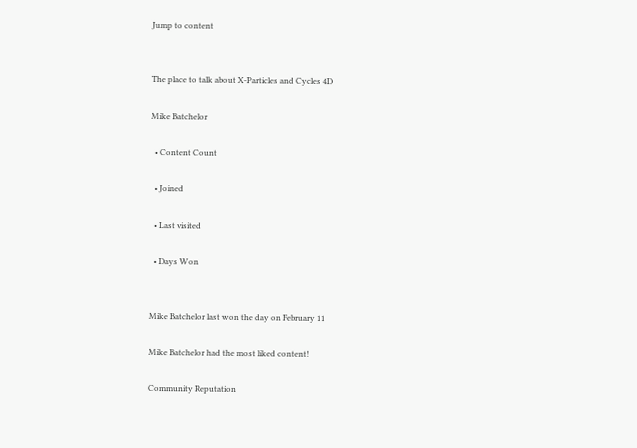Jump to content


The place to talk about X-Particles and Cycles 4D

Mike Batchelor

  • Content Count

  • Joined

  • Last visited

  • Days Won


Mike Batchelor last won the day on February 11

Mike Batchelor had the most liked content!

Community Reputation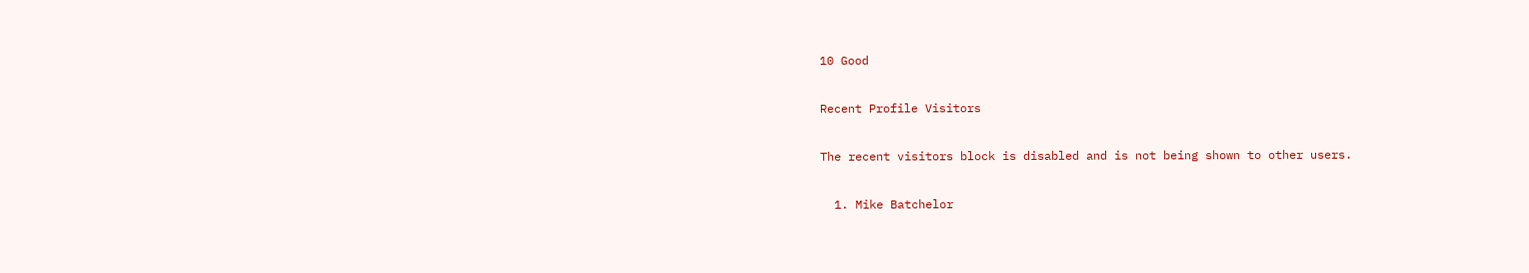10 Good

Recent Profile Visitors

The recent visitors block is disabled and is not being shown to other users.

  1. Mike Batchelor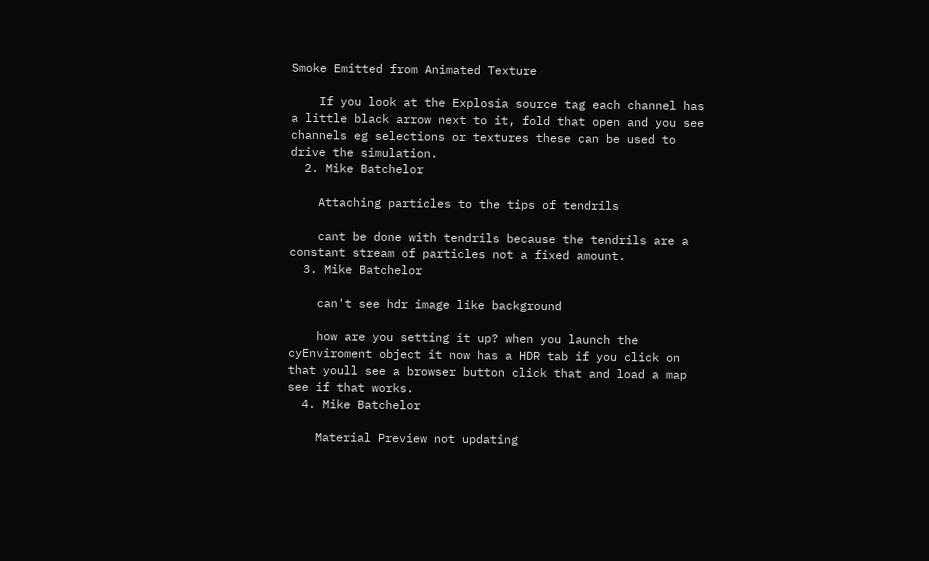Smoke Emitted from Animated Texture

    If you look at the Explosia source tag each channel has a little black arrow next to it, fold that open and you see channels eg selections or textures these can be used to drive the simulation.
  2. Mike Batchelor

    Attaching particles to the tips of tendrils

    cant be done with tendrils because the tendrils are a constant stream of particles not a fixed amount.
  3. Mike Batchelor

    can't see hdr image like background

    how are you setting it up? when you launch the cyEnviroment object it now has a HDR tab if you click on that youll see a browser button click that and load a map see if that works.
  4. Mike Batchelor

    Material Preview not updating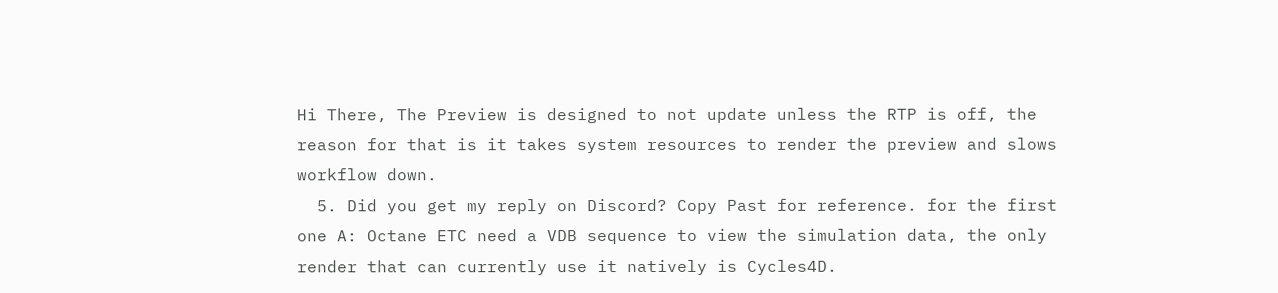Hi There, The Preview is designed to not update unless the RTP is off, the reason for that is it takes system resources to render the preview and slows workflow down.
  5. Did you get my reply on Discord? Copy Past for reference. for the first one A: Octane ETC need a VDB sequence to view the simulation data, the only render that can currently use it natively is Cycles4D.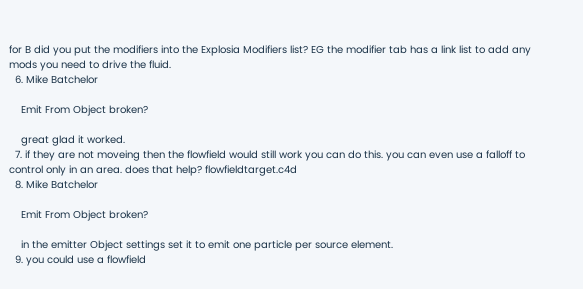for B did you put the modifiers into the Explosia Modifiers list? EG the modifier tab has a link list to add any mods you need to drive the fluid.
  6. Mike Batchelor

    Emit From Object broken?

    great glad it worked.
  7. if they are not moveing then the flowfield would still work you can do this. you can even use a falloff to control only in an area. does that help? flowfieldtarget.c4d
  8. Mike Batchelor

    Emit From Object broken?

    in the emitter Object settings set it to emit one particle per source element.
  9. you could use a flowfield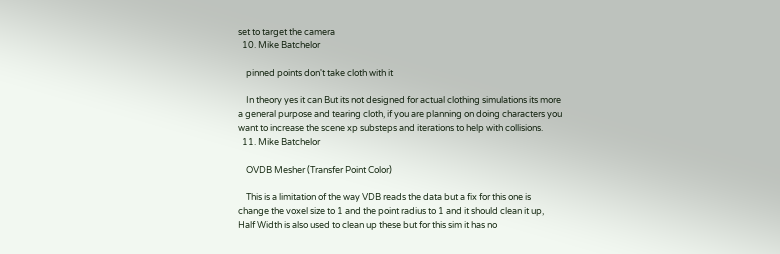set to target the camera
  10. Mike Batchelor

    pinned points don't take cloth with it

    In theory yes it can But its not designed for actual clothing simulations its more a general purpose and tearing cloth, if you are planning on doing characters you want to increase the scene xp substeps and iterations to help with collisions.
  11. Mike Batchelor

    OVDB Mesher (Transfer Point Color)

    This is a limitation of the way VDB reads the data but a fix for this one is change the voxel size to 1 and the point radius to 1 and it should clean it up, Half Width is also used to clean up these but for this sim it has no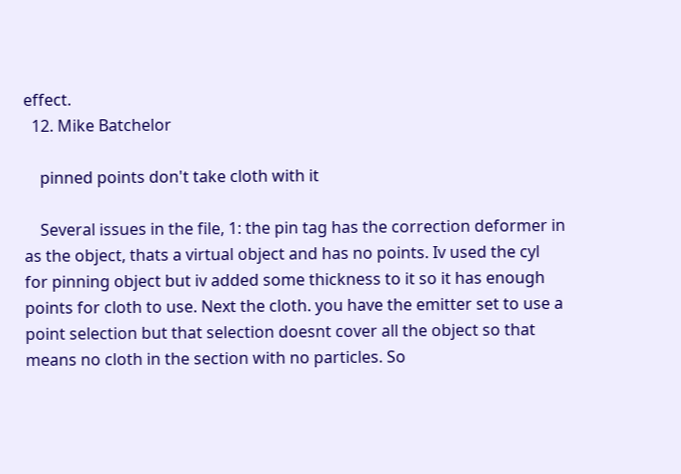effect.
  12. Mike Batchelor

    pinned points don't take cloth with it

    Several issues in the file, 1: the pin tag has the correction deformer in as the object, thats a virtual object and has no points. Iv used the cyl for pinning object but iv added some thickness to it so it has enough points for cloth to use. Next the cloth. you have the emitter set to use a point selection but that selection doesnt cover all the object so that means no cloth in the section with no particles. So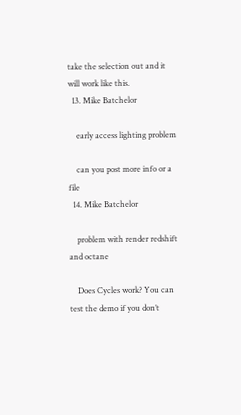take the selection out and it will work like this.
  13. Mike Batchelor

    early access lighting problem

    can you post more info or a file
  14. Mike Batchelor

    problem with render redshift and octane

    Does Cycles work? You can test the demo if you don’t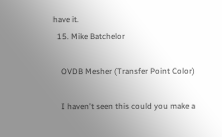have it.
  15. Mike Batchelor

    OVDB Mesher (Transfer Point Color)

    I haven't seen this could you make a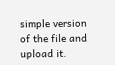simple version of the file and upload it.